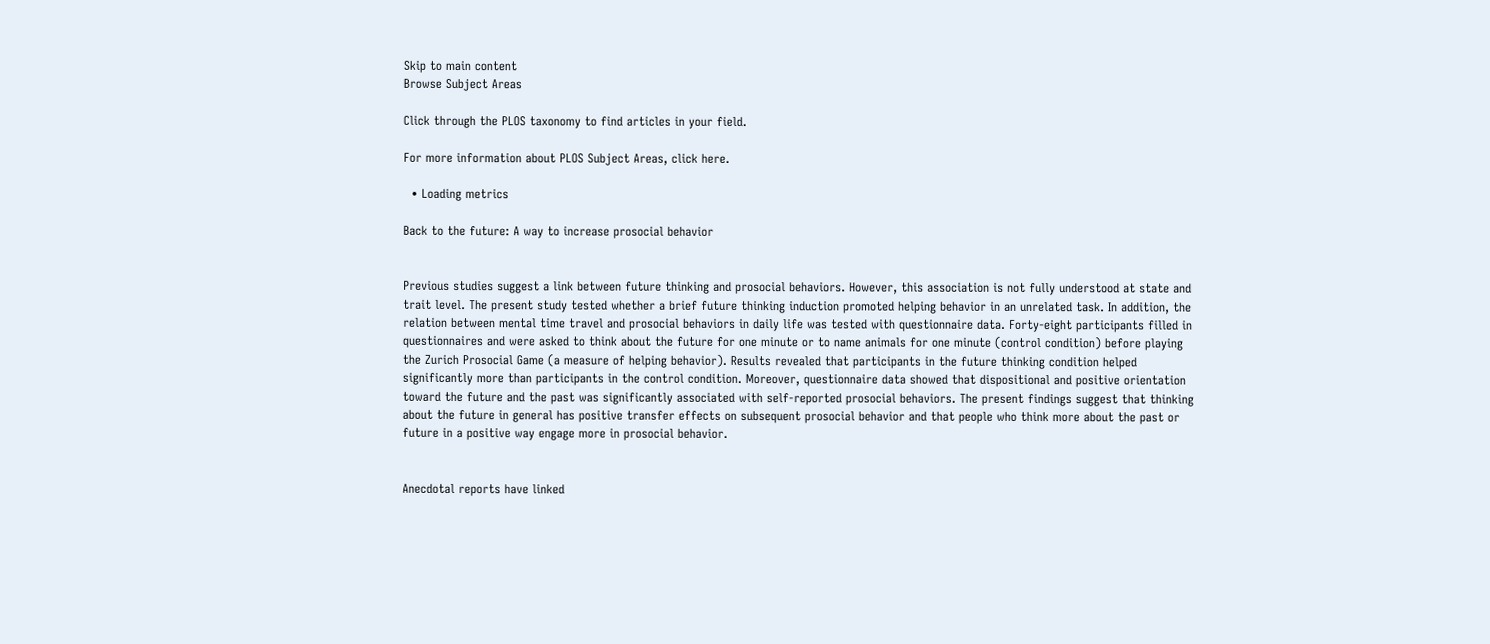Skip to main content
Browse Subject Areas

Click through the PLOS taxonomy to find articles in your field.

For more information about PLOS Subject Areas, click here.

  • Loading metrics

Back to the future: A way to increase prosocial behavior


Previous studies suggest a link between future thinking and prosocial behaviors. However, this association is not fully understood at state and trait level. The present study tested whether a brief future thinking induction promoted helping behavior in an unrelated task. In addition, the relation between mental time travel and prosocial behaviors in daily life was tested with questionnaire data. Forty-eight participants filled in questionnaires and were asked to think about the future for one minute or to name animals for one minute (control condition) before playing the Zurich Prosocial Game (a measure of helping behavior). Results revealed that participants in the future thinking condition helped significantly more than participants in the control condition. Moreover, questionnaire data showed that dispositional and positive orientation toward the future and the past was significantly associated with self-reported prosocial behaviors. The present findings suggest that thinking about the future in general has positive transfer effects on subsequent prosocial behavior and that people who think more about the past or future in a positive way engage more in prosocial behavior.


Anecdotal reports have linked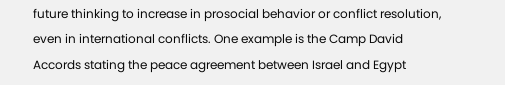future thinking to increase in prosocial behavior or conflict resolution, even in international conflicts. One example is the Camp David Accords stating the peace agreement between Israel and Egypt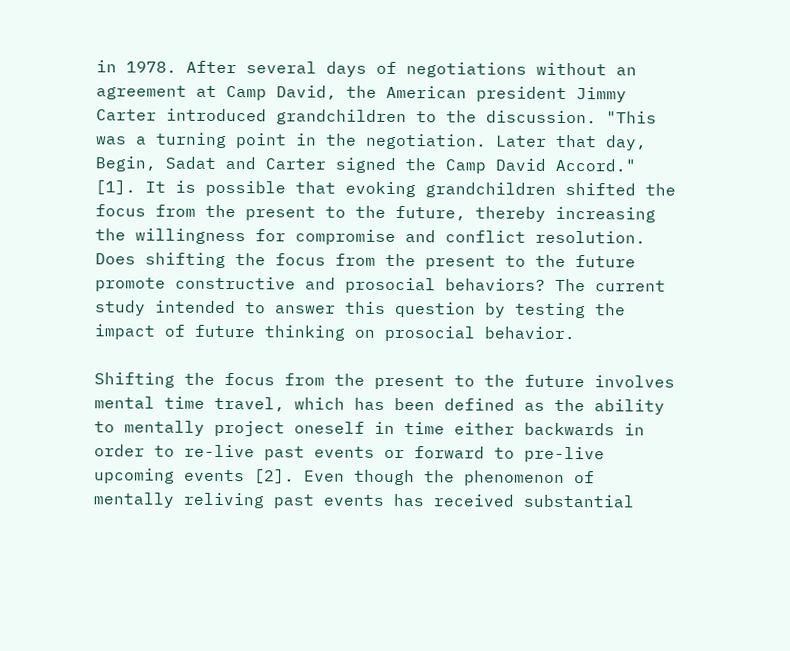in 1978. After several days of negotiations without an agreement at Camp David, the American president Jimmy Carter introduced grandchildren to the discussion. "This was a turning point in the negotiation. Later that day, Begin, Sadat and Carter signed the Camp David Accord." [1]. It is possible that evoking grandchildren shifted the focus from the present to the future, thereby increasing the willingness for compromise and conflict resolution. Does shifting the focus from the present to the future promote constructive and prosocial behaviors? The current study intended to answer this question by testing the impact of future thinking on prosocial behavior.

Shifting the focus from the present to the future involves mental time travel, which has been defined as the ability to mentally project oneself in time either backwards in order to re-live past events or forward to pre-live upcoming events [2]. Even though the phenomenon of mentally reliving past events has received substantial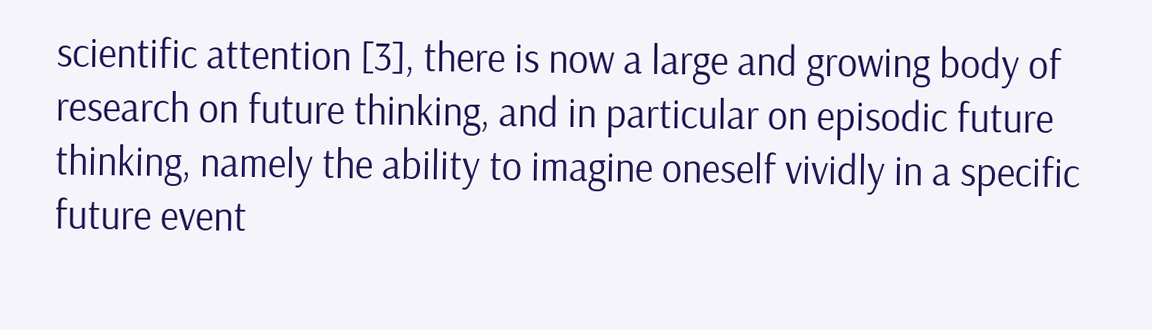scientific attention [3], there is now a large and growing body of research on future thinking, and in particular on episodic future thinking, namely the ability to imagine oneself vividly in a specific future event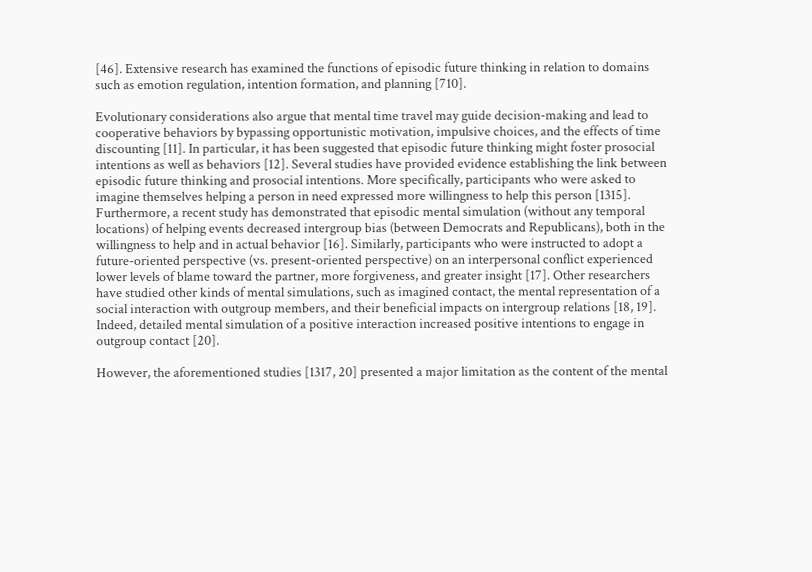[46]. Extensive research has examined the functions of episodic future thinking in relation to domains such as emotion regulation, intention formation, and planning [710].

Evolutionary considerations also argue that mental time travel may guide decision-making and lead to cooperative behaviors by bypassing opportunistic motivation, impulsive choices, and the effects of time discounting [11]. In particular, it has been suggested that episodic future thinking might foster prosocial intentions as well as behaviors [12]. Several studies have provided evidence establishing the link between episodic future thinking and prosocial intentions. More specifically, participants who were asked to imagine themselves helping a person in need expressed more willingness to help this person [1315]. Furthermore, a recent study has demonstrated that episodic mental simulation (without any temporal locations) of helping events decreased intergroup bias (between Democrats and Republicans), both in the willingness to help and in actual behavior [16]. Similarly, participants who were instructed to adopt a future-oriented perspective (vs. present-oriented perspective) on an interpersonal conflict experienced lower levels of blame toward the partner, more forgiveness, and greater insight [17]. Other researchers have studied other kinds of mental simulations, such as imagined contact, the mental representation of a social interaction with outgroup members, and their beneficial impacts on intergroup relations [18, 19]. Indeed, detailed mental simulation of a positive interaction increased positive intentions to engage in outgroup contact [20].

However, the aforementioned studies [1317, 20] presented a major limitation as the content of the mental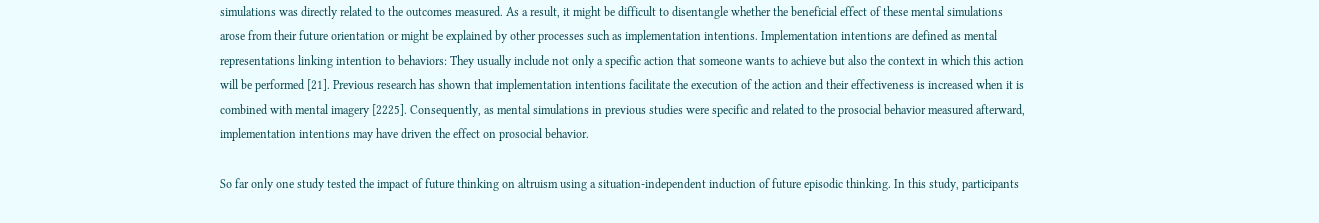simulations was directly related to the outcomes measured. As a result, it might be difficult to disentangle whether the beneficial effect of these mental simulations arose from their future orientation or might be explained by other processes such as implementation intentions. Implementation intentions are defined as mental representations linking intention to behaviors: They usually include not only a specific action that someone wants to achieve but also the context in which this action will be performed [21]. Previous research has shown that implementation intentions facilitate the execution of the action and their effectiveness is increased when it is combined with mental imagery [2225]. Consequently, as mental simulations in previous studies were specific and related to the prosocial behavior measured afterward, implementation intentions may have driven the effect on prosocial behavior.

So far only one study tested the impact of future thinking on altruism using a situation-independent induction of future episodic thinking. In this study, participants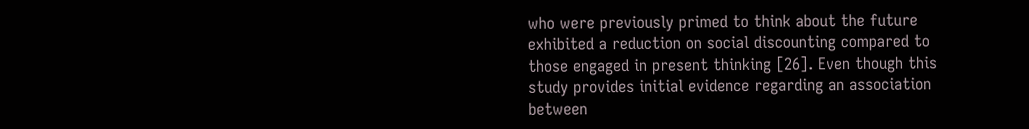who were previously primed to think about the future exhibited a reduction on social discounting compared to those engaged in present thinking [26]. Even though this study provides initial evidence regarding an association between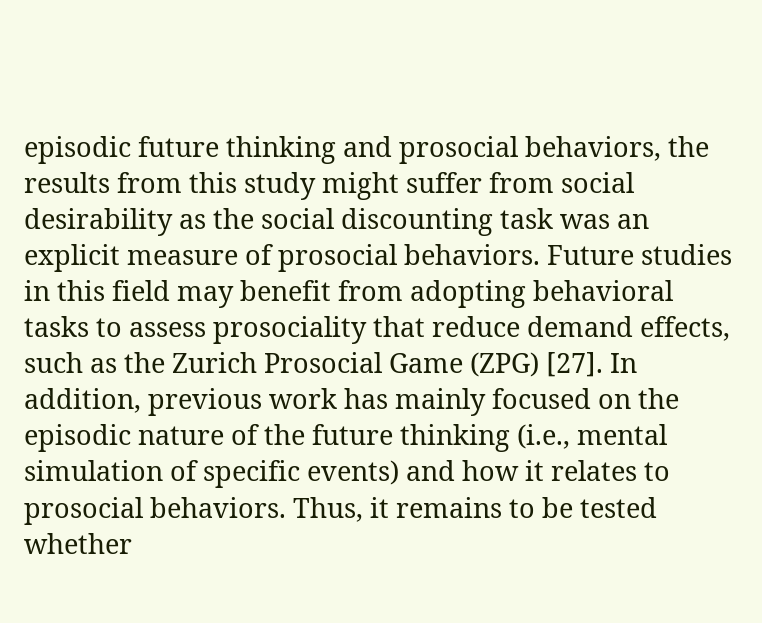episodic future thinking and prosocial behaviors, the results from this study might suffer from social desirability as the social discounting task was an explicit measure of prosocial behaviors. Future studies in this field may benefit from adopting behavioral tasks to assess prosociality that reduce demand effects, such as the Zurich Prosocial Game (ZPG) [27]. In addition, previous work has mainly focused on the episodic nature of the future thinking (i.e., mental simulation of specific events) and how it relates to prosocial behaviors. Thus, it remains to be tested whether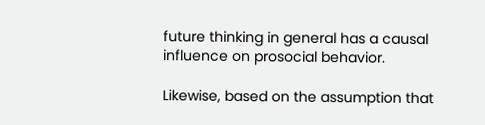future thinking in general has a causal influence on prosocial behavior.

Likewise, based on the assumption that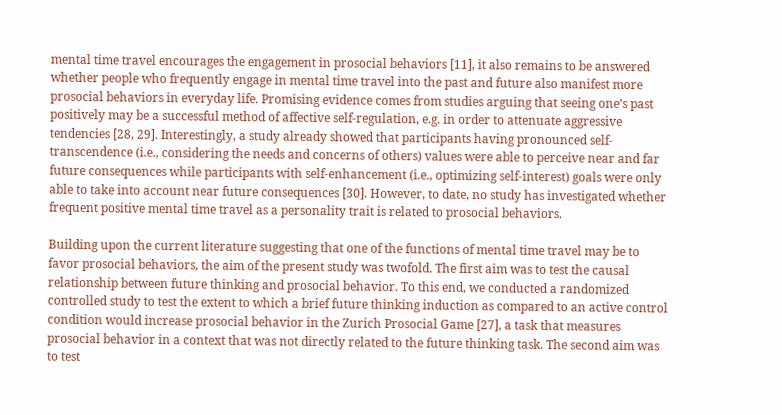mental time travel encourages the engagement in prosocial behaviors [11], it also remains to be answered whether people who frequently engage in mental time travel into the past and future also manifest more prosocial behaviors in everyday life. Promising evidence comes from studies arguing that seeing one’s past positively may be a successful method of affective self-regulation, e.g. in order to attenuate aggressive tendencies [28, 29]. Interestingly, a study already showed that participants having pronounced self-transcendence (i.e., considering the needs and concerns of others) values were able to perceive near and far future consequences while participants with self-enhancement (i.e., optimizing self-interest) goals were only able to take into account near future consequences [30]. However, to date, no study has investigated whether frequent positive mental time travel as a personality trait is related to prosocial behaviors.

Building upon the current literature suggesting that one of the functions of mental time travel may be to favor prosocial behaviors, the aim of the present study was twofold. The first aim was to test the causal relationship between future thinking and prosocial behavior. To this end, we conducted a randomized controlled study to test the extent to which a brief future thinking induction as compared to an active control condition would increase prosocial behavior in the Zurich Prosocial Game [27], a task that measures prosocial behavior in a context that was not directly related to the future thinking task. The second aim was to test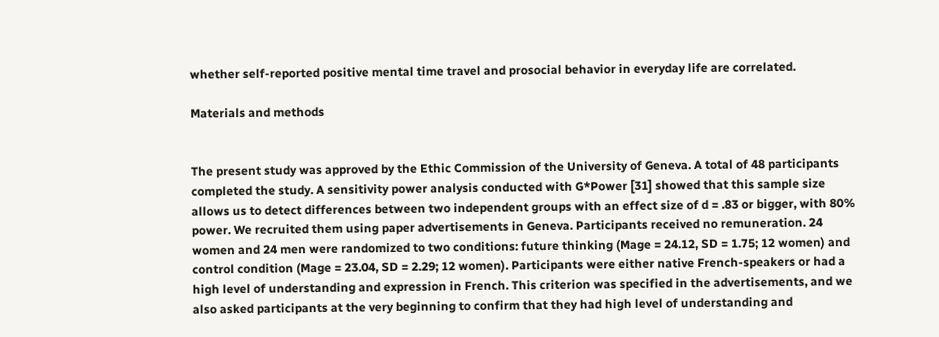whether self-reported positive mental time travel and prosocial behavior in everyday life are correlated.

Materials and methods


The present study was approved by the Ethic Commission of the University of Geneva. A total of 48 participants completed the study. A sensitivity power analysis conducted with G*Power [31] showed that this sample size allows us to detect differences between two independent groups with an effect size of d = .83 or bigger, with 80% power. We recruited them using paper advertisements in Geneva. Participants received no remuneration. 24 women and 24 men were randomized to two conditions: future thinking (Mage = 24.12, SD = 1.75; 12 women) and control condition (Mage = 23.04, SD = 2.29; 12 women). Participants were either native French-speakers or had a high level of understanding and expression in French. This criterion was specified in the advertisements, and we also asked participants at the very beginning to confirm that they had high level of understanding and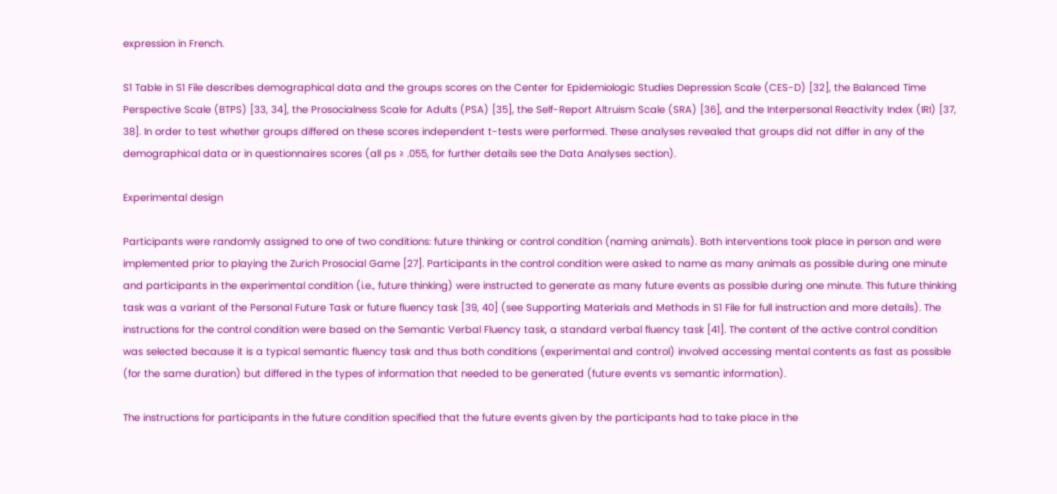expression in French.

S1 Table in S1 File describes demographical data and the groups scores on the Center for Epidemiologic Studies Depression Scale (CES-D) [32], the Balanced Time Perspective Scale (BTPS) [33, 34], the Prosocialness Scale for Adults (PSA) [35], the Self-Report Altruism Scale (SRA) [36], and the Interpersonal Reactivity Index (IRI) [37, 38]. In order to test whether groups differed on these scores independent t-tests were performed. These analyses revealed that groups did not differ in any of the demographical data or in questionnaires scores (all ps ≥ .055, for further details see the Data Analyses section).

Experimental design

Participants were randomly assigned to one of two conditions: future thinking or control condition (naming animals). Both interventions took place in person and were implemented prior to playing the Zurich Prosocial Game [27]. Participants in the control condition were asked to name as many animals as possible during one minute and participants in the experimental condition (i.e., future thinking) were instructed to generate as many future events as possible during one minute. This future thinking task was a variant of the Personal Future Task or future fluency task [39, 40] (see Supporting Materials and Methods in S1 File for full instruction and more details). The instructions for the control condition were based on the Semantic Verbal Fluency task, a standard verbal fluency task [41]. The content of the active control condition was selected because it is a typical semantic fluency task and thus both conditions (experimental and control) involved accessing mental contents as fast as possible (for the same duration) but differed in the types of information that needed to be generated (future events vs semantic information).

The instructions for participants in the future condition specified that the future events given by the participants had to take place in the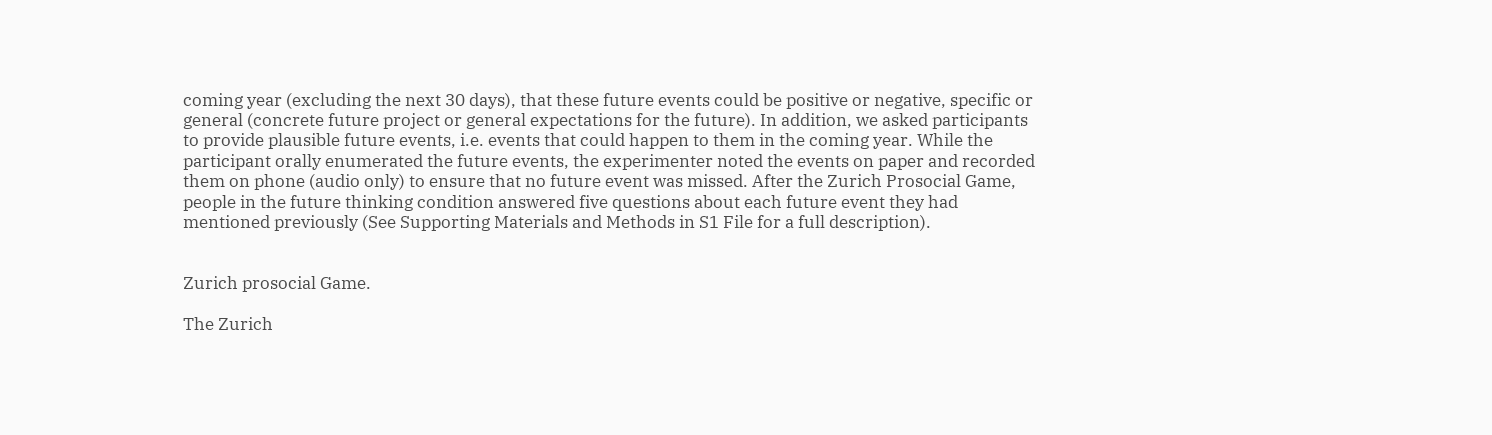coming year (excluding the next 30 days), that these future events could be positive or negative, specific or general (concrete future project or general expectations for the future). In addition, we asked participants to provide plausible future events, i.e. events that could happen to them in the coming year. While the participant orally enumerated the future events, the experimenter noted the events on paper and recorded them on phone (audio only) to ensure that no future event was missed. After the Zurich Prosocial Game, people in the future thinking condition answered five questions about each future event they had mentioned previously (See Supporting Materials and Methods in S1 File for a full description).


Zurich prosocial Game.

The Zurich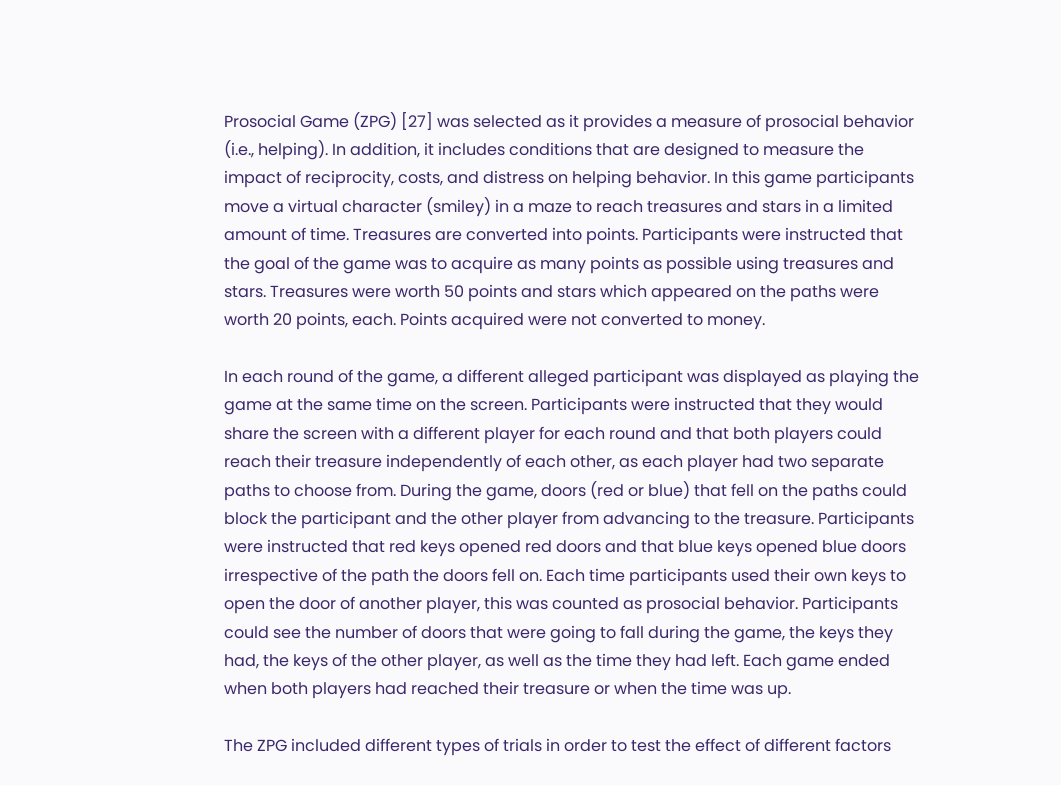Prosocial Game (ZPG) [27] was selected as it provides a measure of prosocial behavior (i.e., helping). In addition, it includes conditions that are designed to measure the impact of reciprocity, costs, and distress on helping behavior. In this game participants move a virtual character (smiley) in a maze to reach treasures and stars in a limited amount of time. Treasures are converted into points. Participants were instructed that the goal of the game was to acquire as many points as possible using treasures and stars. Treasures were worth 50 points and stars which appeared on the paths were worth 20 points, each. Points acquired were not converted to money.

In each round of the game, a different alleged participant was displayed as playing the game at the same time on the screen. Participants were instructed that they would share the screen with a different player for each round and that both players could reach their treasure independently of each other, as each player had two separate paths to choose from. During the game, doors (red or blue) that fell on the paths could block the participant and the other player from advancing to the treasure. Participants were instructed that red keys opened red doors and that blue keys opened blue doors irrespective of the path the doors fell on. Each time participants used their own keys to open the door of another player, this was counted as prosocial behavior. Participants could see the number of doors that were going to fall during the game, the keys they had, the keys of the other player, as well as the time they had left. Each game ended when both players had reached their treasure or when the time was up.

The ZPG included different types of trials in order to test the effect of different factors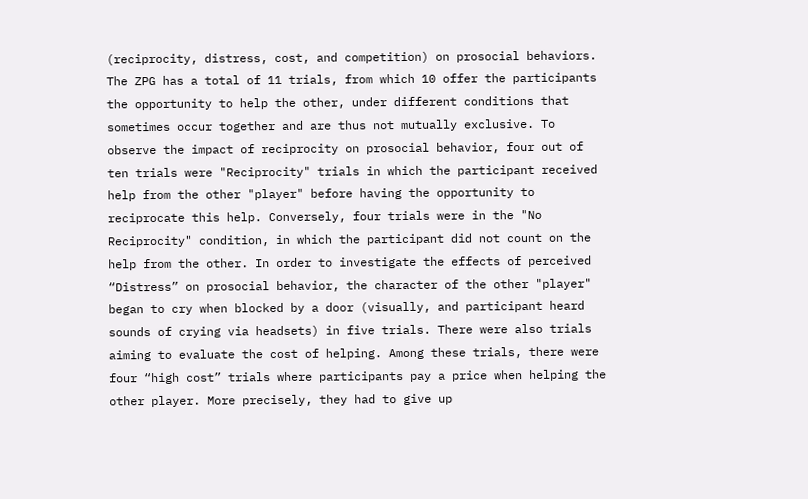(reciprocity, distress, cost, and competition) on prosocial behaviors. The ZPG has a total of 11 trials, from which 10 offer the participants the opportunity to help the other, under different conditions that sometimes occur together and are thus not mutually exclusive. To observe the impact of reciprocity on prosocial behavior, four out of ten trials were "Reciprocity" trials in which the participant received help from the other "player" before having the opportunity to reciprocate this help. Conversely, four trials were in the "No Reciprocity" condition, in which the participant did not count on the help from the other. In order to investigate the effects of perceived “Distress” on prosocial behavior, the character of the other "player" began to cry when blocked by a door (visually, and participant heard sounds of crying via headsets) in five trials. There were also trials aiming to evaluate the cost of helping. Among these trials, there were four “high cost” trials where participants pay a price when helping the other player. More precisely, they had to give up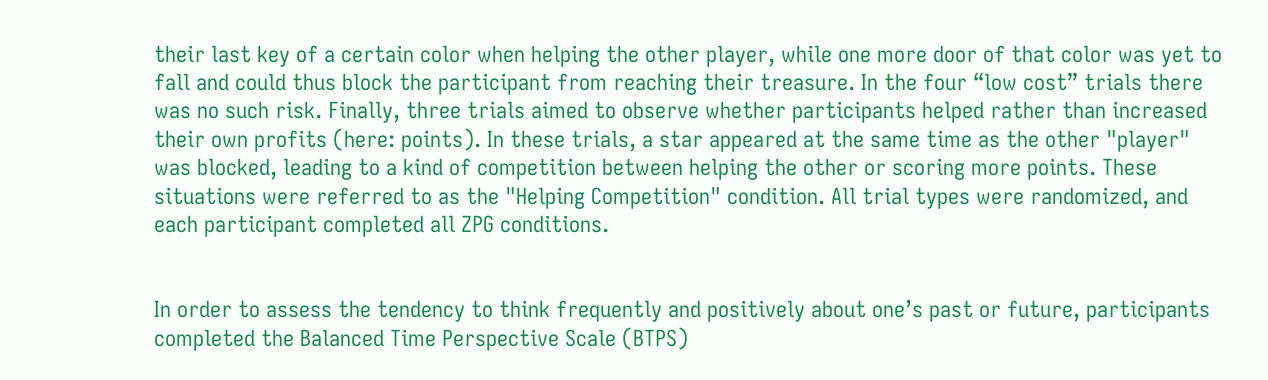their last key of a certain color when helping the other player, while one more door of that color was yet to fall and could thus block the participant from reaching their treasure. In the four “low cost” trials there was no such risk. Finally, three trials aimed to observe whether participants helped rather than increased their own profits (here: points). In these trials, a star appeared at the same time as the other "player" was blocked, leading to a kind of competition between helping the other or scoring more points. These situations were referred to as the "Helping Competition" condition. All trial types were randomized, and each participant completed all ZPG conditions.


In order to assess the tendency to think frequently and positively about one’s past or future, participants completed the Balanced Time Perspective Scale (BTPS)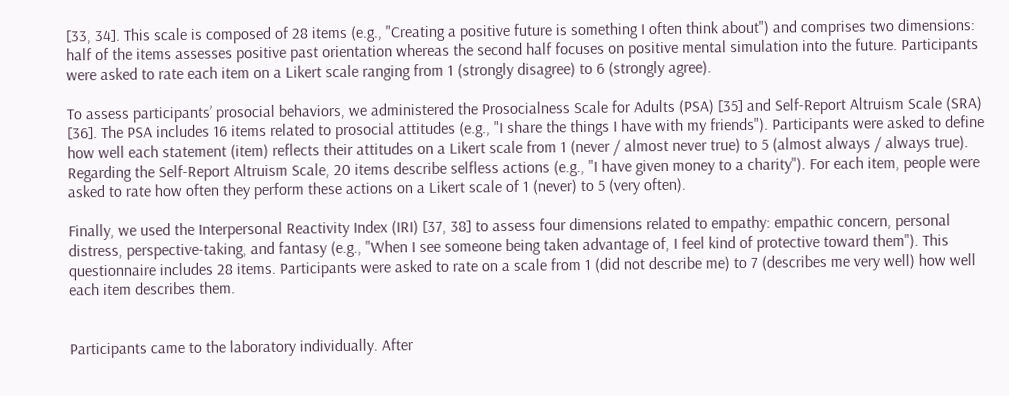[33, 34]. This scale is composed of 28 items (e.g., "Creating a positive future is something I often think about") and comprises two dimensions: half of the items assesses positive past orientation whereas the second half focuses on positive mental simulation into the future. Participants were asked to rate each item on a Likert scale ranging from 1 (strongly disagree) to 6 (strongly agree).

To assess participants’ prosocial behaviors, we administered the Prosocialness Scale for Adults (PSA) [35] and Self-Report Altruism Scale (SRA) [36]. The PSA includes 16 items related to prosocial attitudes (e.g., "I share the things I have with my friends"). Participants were asked to define how well each statement (item) reflects their attitudes on a Likert scale from 1 (never / almost never true) to 5 (almost always / always true). Regarding the Self-Report Altruism Scale, 20 items describe selfless actions (e.g., "I have given money to a charity"). For each item, people were asked to rate how often they perform these actions on a Likert scale of 1 (never) to 5 (very often).

Finally, we used the Interpersonal Reactivity Index (IRI) [37, 38] to assess four dimensions related to empathy: empathic concern, personal distress, perspective-taking, and fantasy (e.g., "When I see someone being taken advantage of, I feel kind of protective toward them"). This questionnaire includes 28 items. Participants were asked to rate on a scale from 1 (did not describe me) to 7 (describes me very well) how well each item describes them.


Participants came to the laboratory individually. After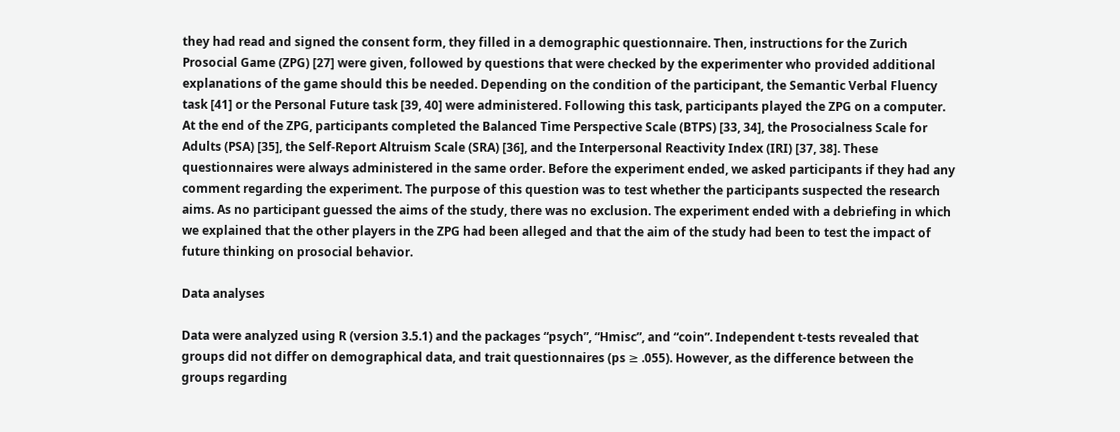they had read and signed the consent form, they filled in a demographic questionnaire. Then, instructions for the Zurich Prosocial Game (ZPG) [27] were given, followed by questions that were checked by the experimenter who provided additional explanations of the game should this be needed. Depending on the condition of the participant, the Semantic Verbal Fluency task [41] or the Personal Future task [39, 40] were administered. Following this task, participants played the ZPG on a computer. At the end of the ZPG, participants completed the Balanced Time Perspective Scale (BTPS) [33, 34], the Prosocialness Scale for Adults (PSA) [35], the Self-Report Altruism Scale (SRA) [36], and the Interpersonal Reactivity Index (IRI) [37, 38]. These questionnaires were always administered in the same order. Before the experiment ended, we asked participants if they had any comment regarding the experiment. The purpose of this question was to test whether the participants suspected the research aims. As no participant guessed the aims of the study, there was no exclusion. The experiment ended with a debriefing in which we explained that the other players in the ZPG had been alleged and that the aim of the study had been to test the impact of future thinking on prosocial behavior.

Data analyses

Data were analyzed using R (version 3.5.1) and the packages “psych”, “Hmisc”, and “coin”. Independent t-tests revealed that groups did not differ on demographical data, and trait questionnaires (ps ≥ .055). However, as the difference between the groups regarding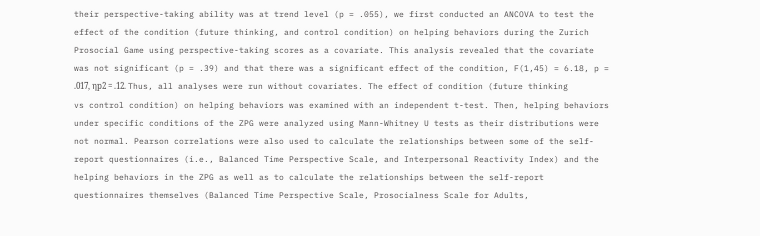their perspective-taking ability was at trend level (p = .055), we first conducted an ANCOVA to test the effect of the condition (future thinking, and control condition) on helping behaviors during the Zurich Prosocial Game using perspective-taking scores as a covariate. This analysis revealed that the covariate was not significant (p = .39) and that there was a significant effect of the condition, F(1,45) = 6.18, p = .017, ηp2 = .12. Thus, all analyses were run without covariates. The effect of condition (future thinking vs control condition) on helping behaviors was examined with an independent t-test. Then, helping behaviors under specific conditions of the ZPG were analyzed using Mann-Whitney U tests as their distributions were not normal. Pearson correlations were also used to calculate the relationships between some of the self-report questionnaires (i.e., Balanced Time Perspective Scale, and Interpersonal Reactivity Index) and the helping behaviors in the ZPG as well as to calculate the relationships between the self-report questionnaires themselves (Balanced Time Perspective Scale, Prosocialness Scale for Adults,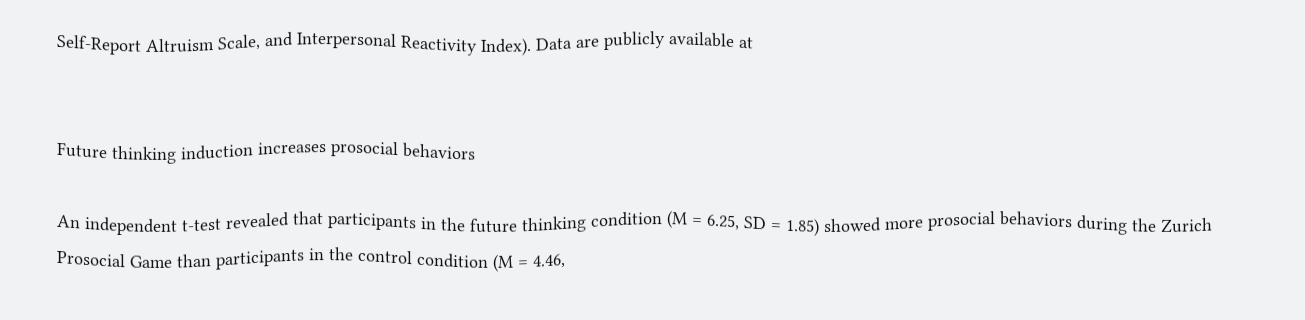Self-Report Altruism Scale, and Interpersonal Reactivity Index). Data are publicly available at


Future thinking induction increases prosocial behaviors

An independent t-test revealed that participants in the future thinking condition (M = 6.25, SD = 1.85) showed more prosocial behaviors during the Zurich Prosocial Game than participants in the control condition (M = 4.46,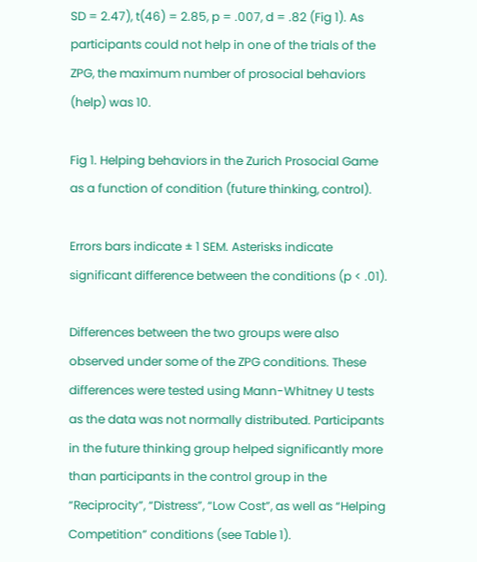SD = 2.47), t(46) = 2.85, p = .007, d = .82 (Fig 1). As participants could not help in one of the trials of the ZPG, the maximum number of prosocial behaviors (help) was 10.

Fig 1. Helping behaviors in the Zurich Prosocial Game as a function of condition (future thinking, control).

Errors bars indicate ± 1 SEM. Asterisks indicate significant difference between the conditions (p < .01).

Differences between the two groups were also observed under some of the ZPG conditions. These differences were tested using Mann-Whitney U tests as the data was not normally distributed. Participants in the future thinking group helped significantly more than participants in the control group in the “Reciprocity”, “Distress”, “Low Cost”, as well as “Helping Competition” conditions (see Table 1).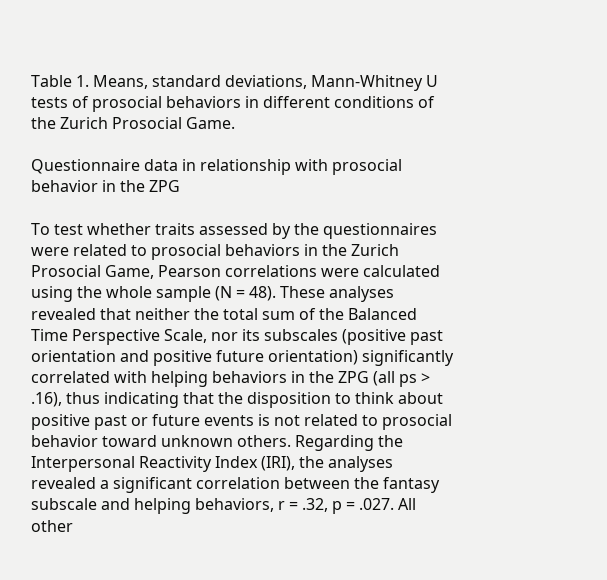Table 1. Means, standard deviations, Mann-Whitney U tests of prosocial behaviors in different conditions of the Zurich Prosocial Game.

Questionnaire data in relationship with prosocial behavior in the ZPG

To test whether traits assessed by the questionnaires were related to prosocial behaviors in the Zurich Prosocial Game, Pearson correlations were calculated using the whole sample (N = 48). These analyses revealed that neither the total sum of the Balanced Time Perspective Scale, nor its subscales (positive past orientation and positive future orientation) significantly correlated with helping behaviors in the ZPG (all ps > .16), thus indicating that the disposition to think about positive past or future events is not related to prosocial behavior toward unknown others. Regarding the Interpersonal Reactivity Index (IRI), the analyses revealed a significant correlation between the fantasy subscale and helping behaviors, r = .32, p = .027. All other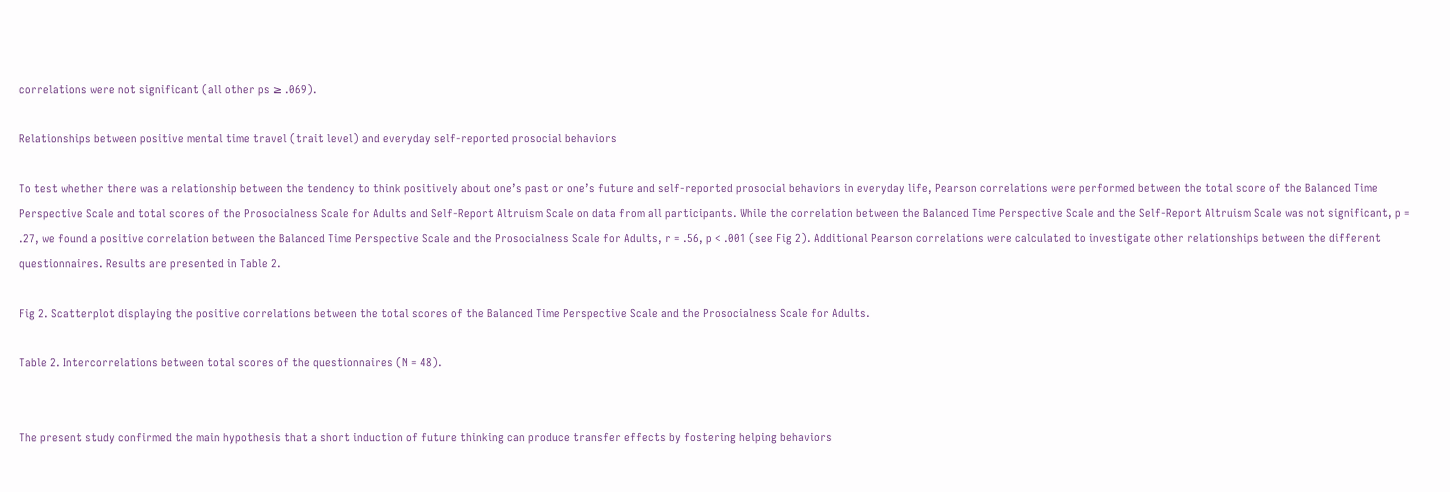correlations were not significant (all other ps ≥ .069).

Relationships between positive mental time travel (trait level) and everyday self-reported prosocial behaviors

To test whether there was a relationship between the tendency to think positively about one’s past or one’s future and self-reported prosocial behaviors in everyday life, Pearson correlations were performed between the total score of the Balanced Time Perspective Scale and total scores of the Prosocialness Scale for Adults and Self-Report Altruism Scale on data from all participants. While the correlation between the Balanced Time Perspective Scale and the Self-Report Altruism Scale was not significant, p = .27, we found a positive correlation between the Balanced Time Perspective Scale and the Prosocialness Scale for Adults, r = .56, p < .001 (see Fig 2). Additional Pearson correlations were calculated to investigate other relationships between the different questionnaires. Results are presented in Table 2.

Fig 2. Scatterplot displaying the positive correlations between the total scores of the Balanced Time Perspective Scale and the Prosocialness Scale for Adults.

Table 2. Intercorrelations between total scores of the questionnaires (N = 48).


The present study confirmed the main hypothesis that a short induction of future thinking can produce transfer effects by fostering helping behaviors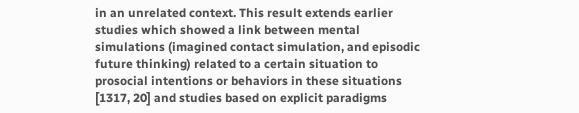in an unrelated context. This result extends earlier studies which showed a link between mental simulations (imagined contact simulation, and episodic future thinking) related to a certain situation to prosocial intentions or behaviors in these situations [1317, 20] and studies based on explicit paradigms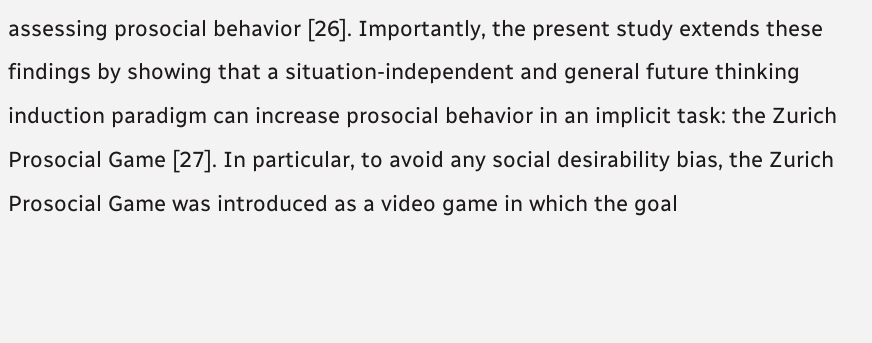assessing prosocial behavior [26]. Importantly, the present study extends these findings by showing that a situation-independent and general future thinking induction paradigm can increase prosocial behavior in an implicit task: the Zurich Prosocial Game [27]. In particular, to avoid any social desirability bias, the Zurich Prosocial Game was introduced as a video game in which the goal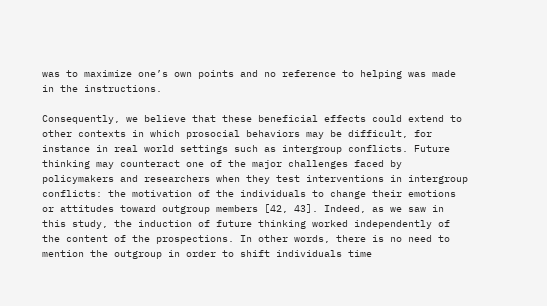was to maximize one’s own points and no reference to helping was made in the instructions.

Consequently, we believe that these beneficial effects could extend to other contexts in which prosocial behaviors may be difficult, for instance in real world settings such as intergroup conflicts. Future thinking may counteract one of the major challenges faced by policymakers and researchers when they test interventions in intergroup conflicts: the motivation of the individuals to change their emotions or attitudes toward outgroup members [42, 43]. Indeed, as we saw in this study, the induction of future thinking worked independently of the content of the prospections. In other words, there is no need to mention the outgroup in order to shift individuals time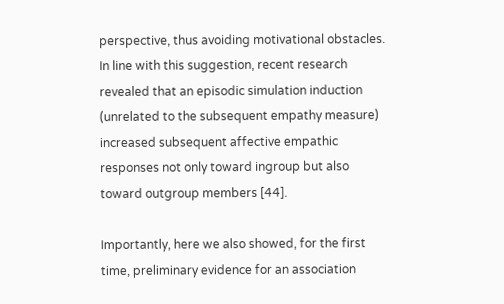perspective, thus avoiding motivational obstacles. In line with this suggestion, recent research revealed that an episodic simulation induction (unrelated to the subsequent empathy measure) increased subsequent affective empathic responses not only toward ingroup but also toward outgroup members [44].

Importantly, here we also showed, for the first time, preliminary evidence for an association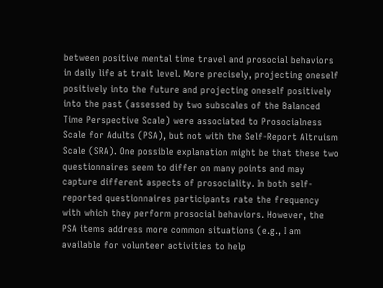between positive mental time travel and prosocial behaviors in daily life at trait level. More precisely, projecting oneself positively into the future and projecting oneself positively into the past (assessed by two subscales of the Balanced Time Perspective Scale) were associated to Prosocialness Scale for Adults (PSA), but not with the Self-Report Altruism Scale (SRA). One possible explanation might be that these two questionnaires seem to differ on many points and may capture different aspects of prosociality. In both self-reported questionnaires participants rate the frequency with which they perform prosocial behaviors. However, the PSA items address more common situations (e.g., I am available for volunteer activities to help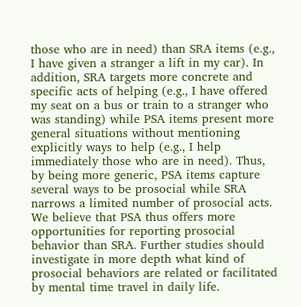those who are in need) than SRA items (e.g., I have given a stranger a lift in my car). In addition, SRA targets more concrete and specific acts of helping (e.g., I have offered my seat on a bus or train to a stranger who was standing) while PSA items present more general situations without mentioning explicitly ways to help (e.g., I help immediately those who are in need). Thus, by being more generic, PSA items capture several ways to be prosocial while SRA narrows a limited number of prosocial acts. We believe that PSA thus offers more opportunities for reporting prosocial behavior than SRA. Further studies should investigate in more depth what kind of prosocial behaviors are related or facilitated by mental time travel in daily life.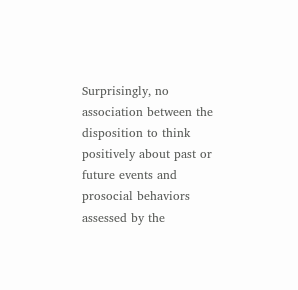Surprisingly, no association between the disposition to think positively about past or future events and prosocial behaviors assessed by the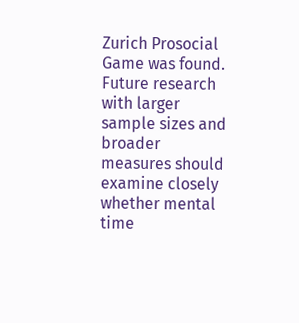Zurich Prosocial Game was found. Future research with larger sample sizes and broader measures should examine closely whether mental time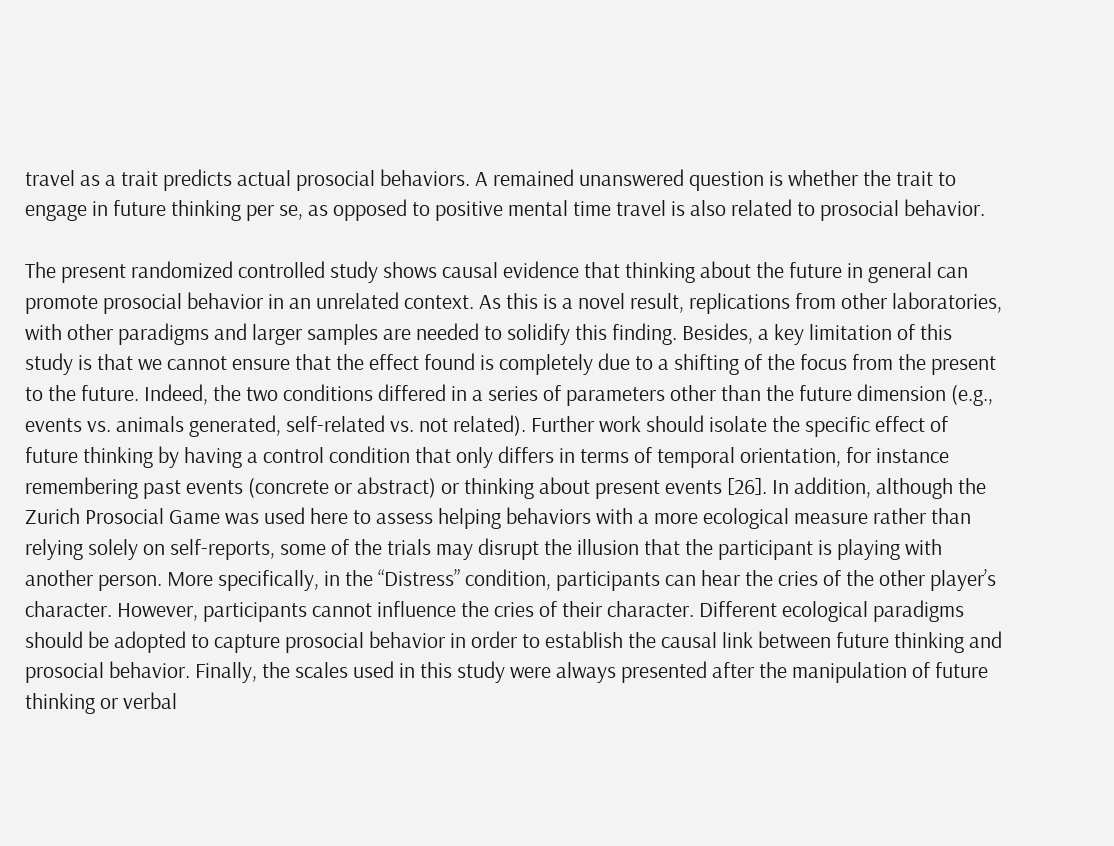travel as a trait predicts actual prosocial behaviors. A remained unanswered question is whether the trait to engage in future thinking per se, as opposed to positive mental time travel is also related to prosocial behavior.

The present randomized controlled study shows causal evidence that thinking about the future in general can promote prosocial behavior in an unrelated context. As this is a novel result, replications from other laboratories, with other paradigms and larger samples are needed to solidify this finding. Besides, a key limitation of this study is that we cannot ensure that the effect found is completely due to a shifting of the focus from the present to the future. Indeed, the two conditions differed in a series of parameters other than the future dimension (e.g., events vs. animals generated, self-related vs. not related). Further work should isolate the specific effect of future thinking by having a control condition that only differs in terms of temporal orientation, for instance remembering past events (concrete or abstract) or thinking about present events [26]. In addition, although the Zurich Prosocial Game was used here to assess helping behaviors with a more ecological measure rather than relying solely on self-reports, some of the trials may disrupt the illusion that the participant is playing with another person. More specifically, in the “Distress” condition, participants can hear the cries of the other player’s character. However, participants cannot influence the cries of their character. Different ecological paradigms should be adopted to capture prosocial behavior in order to establish the causal link between future thinking and prosocial behavior. Finally, the scales used in this study were always presented after the manipulation of future thinking or verbal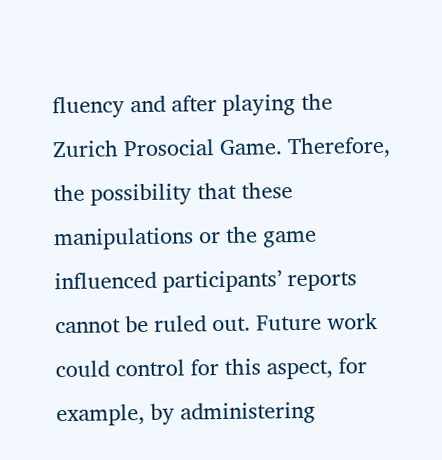fluency and after playing the Zurich Prosocial Game. Therefore, the possibility that these manipulations or the game influenced participants’ reports cannot be ruled out. Future work could control for this aspect, for example, by administering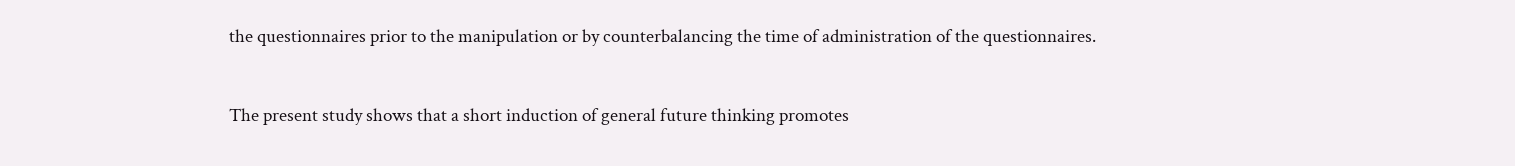the questionnaires prior to the manipulation or by counterbalancing the time of administration of the questionnaires.


The present study shows that a short induction of general future thinking promotes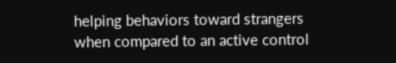helping behaviors toward strangers when compared to an active control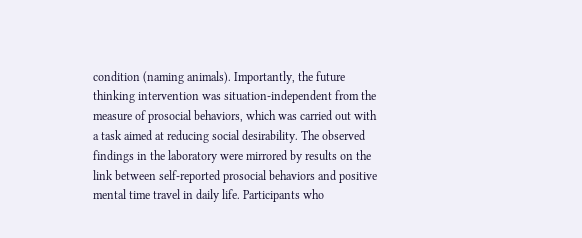condition (naming animals). Importantly, the future thinking intervention was situation-independent from the measure of prosocial behaviors, which was carried out with a task aimed at reducing social desirability. The observed findings in the laboratory were mirrored by results on the link between self-reported prosocial behaviors and positive mental time travel in daily life. Participants who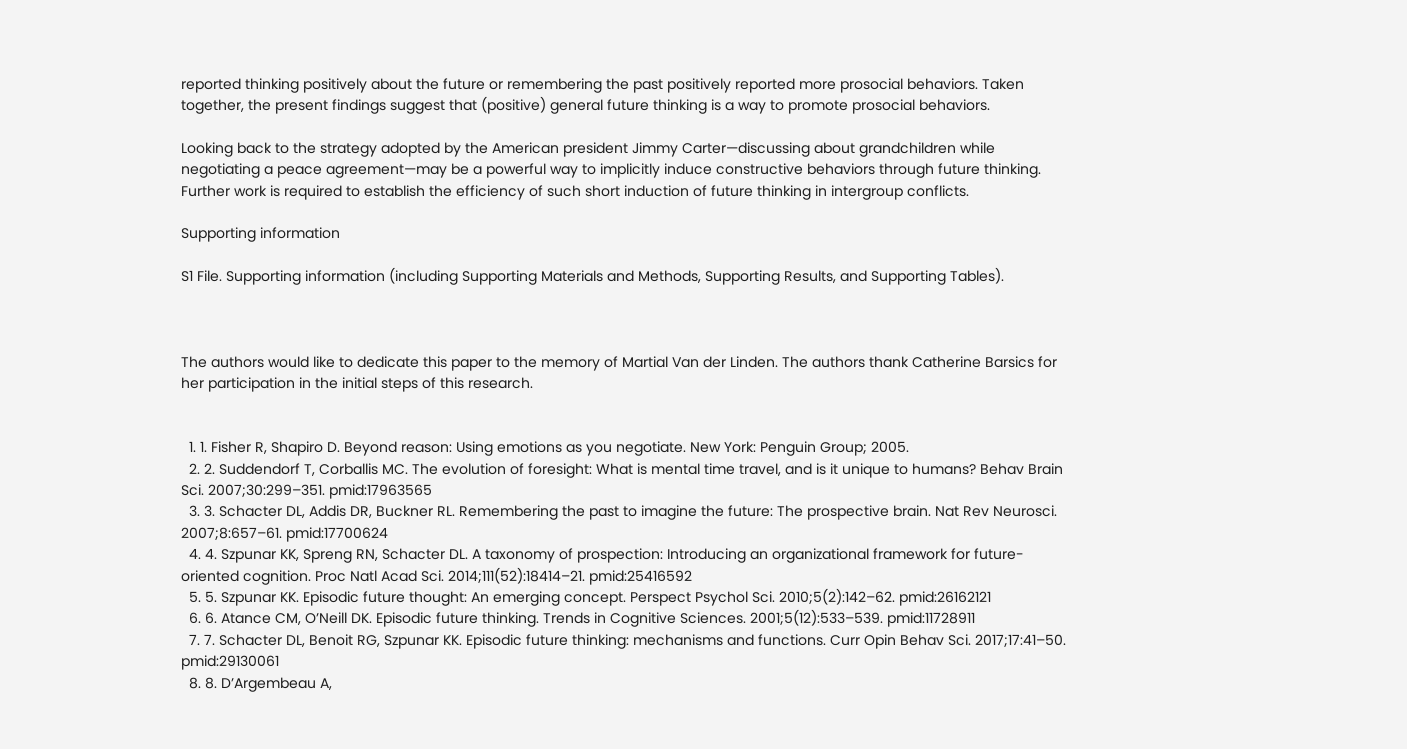reported thinking positively about the future or remembering the past positively reported more prosocial behaviors. Taken together, the present findings suggest that (positive) general future thinking is a way to promote prosocial behaviors.

Looking back to the strategy adopted by the American president Jimmy Carter—discussing about grandchildren while negotiating a peace agreement—may be a powerful way to implicitly induce constructive behaviors through future thinking. Further work is required to establish the efficiency of such short induction of future thinking in intergroup conflicts.

Supporting information

S1 File. Supporting information (including Supporting Materials and Methods, Supporting Results, and Supporting Tables).



The authors would like to dedicate this paper to the memory of Martial Van der Linden. The authors thank Catherine Barsics for her participation in the initial steps of this research.


  1. 1. Fisher R, Shapiro D. Beyond reason: Using emotions as you negotiate. New York: Penguin Group; 2005.
  2. 2. Suddendorf T, Corballis MC. The evolution of foresight: What is mental time travel, and is it unique to humans? Behav Brain Sci. 2007;30:299–351. pmid:17963565
  3. 3. Schacter DL, Addis DR, Buckner RL. Remembering the past to imagine the future: The prospective brain. Nat Rev Neurosci. 2007;8:657–61. pmid:17700624
  4. 4. Szpunar KK, Spreng RN, Schacter DL. A taxonomy of prospection: Introducing an organizational framework for future-oriented cognition. Proc Natl Acad Sci. 2014;111(52):18414–21. pmid:25416592
  5. 5. Szpunar KK. Episodic future thought: An emerging concept. Perspect Psychol Sci. 2010;5(2):142–62. pmid:26162121
  6. 6. Atance CM, O’Neill DK. Episodic future thinking. Trends in Cognitive Sciences. 2001;5(12):533–539. pmid:11728911
  7. 7. Schacter DL, Benoit RG, Szpunar KK. Episodic future thinking: mechanisms and functions. Curr Opin Behav Sci. 2017;17:41–50. pmid:29130061
  8. 8. D’Argembeau A,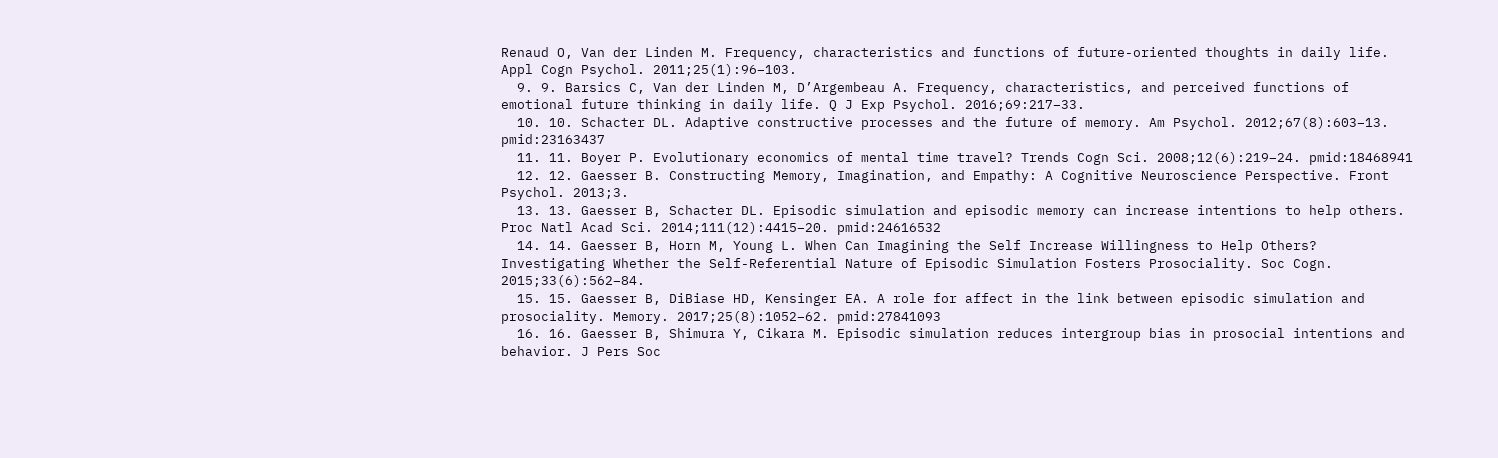Renaud O, Van der Linden M. Frequency, characteristics and functions of future-oriented thoughts in daily life. Appl Cogn Psychol. 2011;25(1):96–103.
  9. 9. Barsics C, Van der Linden M, D’Argembeau A. Frequency, characteristics, and perceived functions of emotional future thinking in daily life. Q J Exp Psychol. 2016;69:217–33.
  10. 10. Schacter DL. Adaptive constructive processes and the future of memory. Am Psychol. 2012;67(8):603–13. pmid:23163437
  11. 11. Boyer P. Evolutionary economics of mental time travel? Trends Cogn Sci. 2008;12(6):219–24. pmid:18468941
  12. 12. Gaesser B. Constructing Memory, Imagination, and Empathy: A Cognitive Neuroscience Perspective. Front Psychol. 2013;3.
  13. 13. Gaesser B, Schacter DL. Episodic simulation and episodic memory can increase intentions to help others. Proc Natl Acad Sci. 2014;111(12):4415–20. pmid:24616532
  14. 14. Gaesser B, Horn M, Young L. When Can Imagining the Self Increase Willingness to Help Others? Investigating Whether the Self-Referential Nature of Episodic Simulation Fosters Prosociality. Soc Cogn. 2015;33(6):562–84.
  15. 15. Gaesser B, DiBiase HD, Kensinger EA. A role for affect in the link between episodic simulation and prosociality. Memory. 2017;25(8):1052–62. pmid:27841093
  16. 16. Gaesser B, Shimura Y, Cikara M. Episodic simulation reduces intergroup bias in prosocial intentions and behavior. J Pers Soc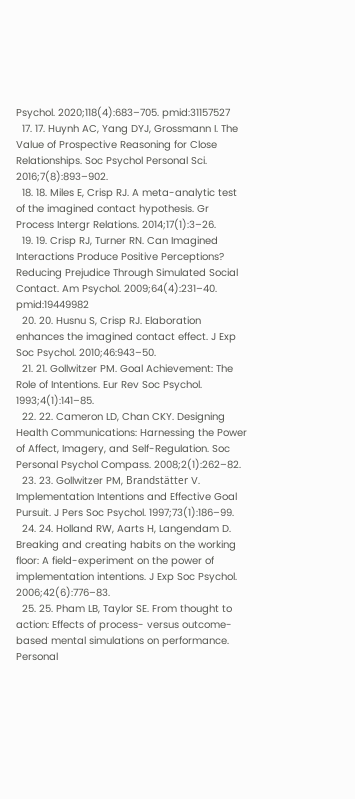Psychol. 2020;118(4):683–705. pmid:31157527
  17. 17. Huynh AC, Yang DYJ, Grossmann I. The Value of Prospective Reasoning for Close Relationships. Soc Psychol Personal Sci. 2016;7(8):893–902.
  18. 18. Miles E, Crisp RJ. A meta-analytic test of the imagined contact hypothesis. Gr Process Intergr Relations. 2014;17(1):3–26.
  19. 19. Crisp RJ, Turner RN. Can Imagined Interactions Produce Positive Perceptions? Reducing Prejudice Through Simulated Social Contact. Am Psychol. 2009;64(4):231–40. pmid:19449982
  20. 20. Husnu S, Crisp RJ. Elaboration enhances the imagined contact effect. J Exp Soc Psychol. 2010;46:943–50.
  21. 21. Gollwitzer PM. Goal Achievement: The Role of Intentions. Eur Rev Soc Psychol. 1993;4(1):141–85.
  22. 22. Cameron LD, Chan CKY. Designing Health Communications: Harnessing the Power of Affect, Imagery, and Self-Regulation. Soc Personal Psychol Compass. 2008;2(1):262–82.
  23. 23. Gollwitzer PM, Brandstätter V. Implementation Intentions and Effective Goal Pursuit. J Pers Soc Psychol. 1997;73(1):186–99.
  24. 24. Holland RW, Aarts H, Langendam D. Breaking and creating habits on the working floor: A field-experiment on the power of implementation intentions. J Exp Soc Psychol. 2006;42(6):776–83.
  25. 25. Pham LB, Taylor SE. From thought to action: Effects of process- versus outcome-based mental simulations on performance. Personal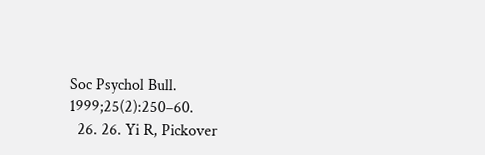Soc Psychol Bull. 1999;25(2):250–60.
  26. 26. Yi R, Pickover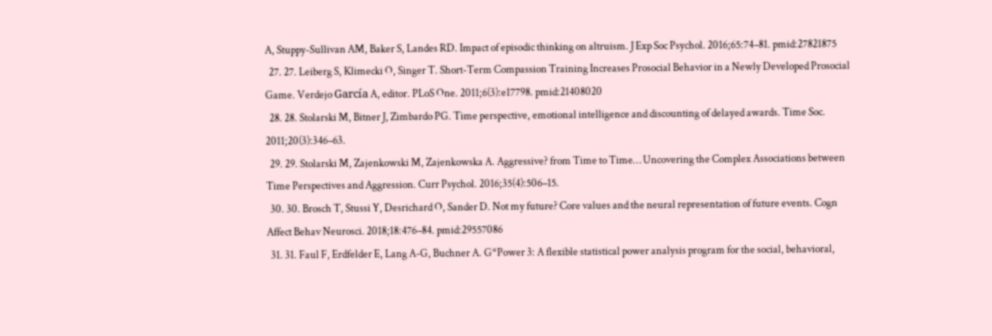A, Stuppy-Sullivan AM, Baker S, Landes RD. Impact of episodic thinking on altruism. J Exp Soc Psychol. 2016;65:74–81. pmid:27821875
  27. 27. Leiberg S, Klimecki O, Singer T. Short-Term Compassion Training Increases Prosocial Behavior in a Newly Developed Prosocial Game. Verdejo García A, editor. PLoS One. 2011;6(3):e17798. pmid:21408020
  28. 28. Stolarski M, Bitner J, Zimbardo PG. Time perspective, emotional intelligence and discounting of delayed awards. Time Soc. 2011;20(3):346–63.
  29. 29. Stolarski M, Zajenkowski M, Zajenkowska A. Aggressive? from Time to Time… Uncovering the Complex Associations between Time Perspectives and Aggression. Curr Psychol. 2016;35(4):506–15.
  30. 30. Brosch T, Stussi Y, Desrichard O, Sander D. Not my future? Core values and the neural representation of future events. Cogn Affect Behav Neurosci. 2018;18:476–84. pmid:29557086
  31. 31. Faul F, Erdfelder E, Lang A-G, Buchner A. G*Power 3: A flexible statistical power analysis program for the social, behavioral,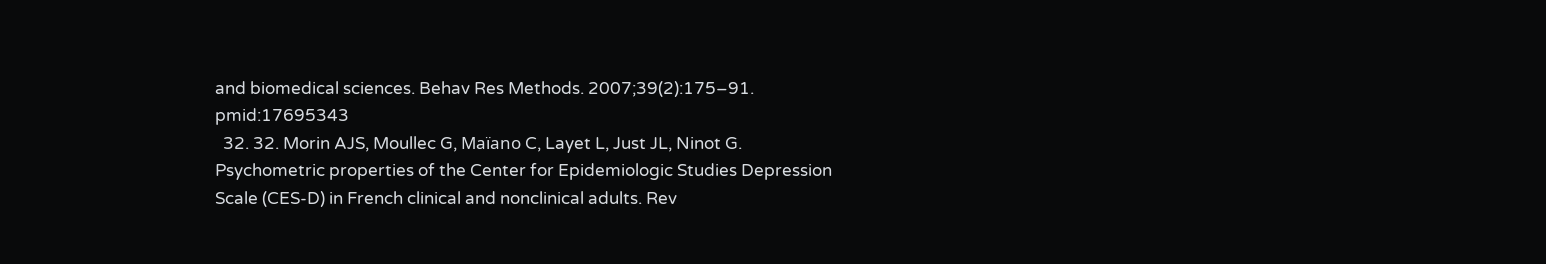and biomedical sciences. Behav Res Methods. 2007;39(2):175–91. pmid:17695343
  32. 32. Morin AJS, Moullec G, Maïano C, Layet L, Just JL, Ninot G. Psychometric properties of the Center for Epidemiologic Studies Depression Scale (CES-D) in French clinical and nonclinical adults. Rev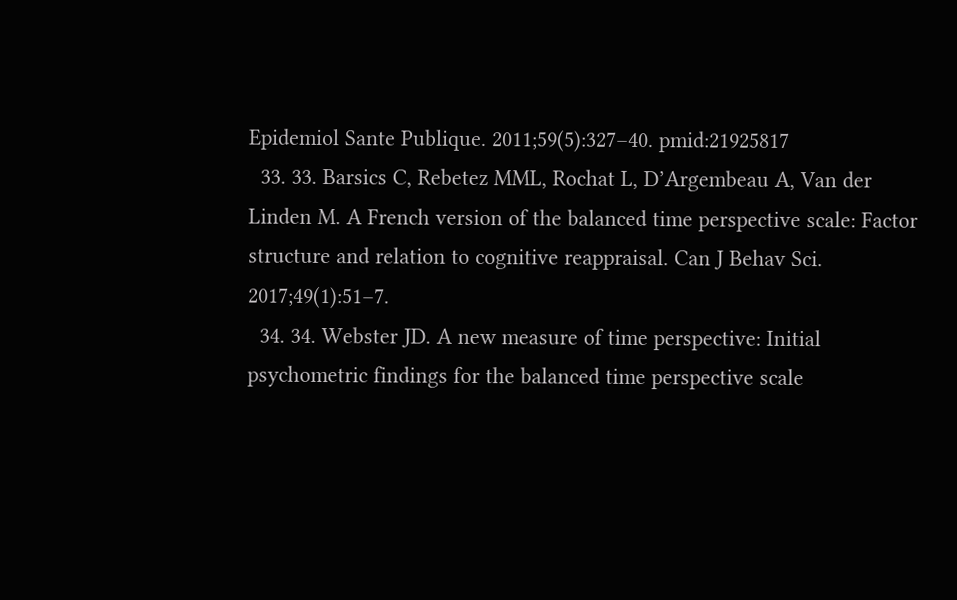Epidemiol Sante Publique. 2011;59(5):327–40. pmid:21925817
  33. 33. Barsics C, Rebetez MML, Rochat L, D’Argembeau A, Van der Linden M. A French version of the balanced time perspective scale: Factor structure and relation to cognitive reappraisal. Can J Behav Sci. 2017;49(1):51–7.
  34. 34. Webster JD. A new measure of time perspective: Initial psychometric findings for the balanced time perspective scale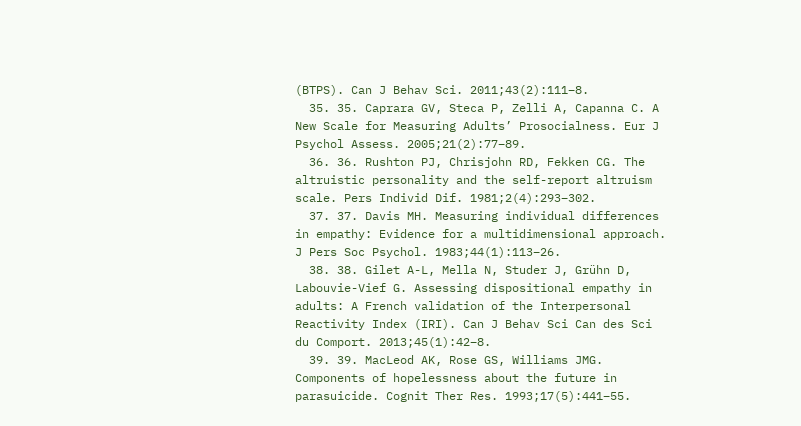(BTPS). Can J Behav Sci. 2011;43(2):111–8.
  35. 35. Caprara GV, Steca P, Zelli A, Capanna C. A New Scale for Measuring Adults’ Prosocialness. Eur J Psychol Assess. 2005;21(2):77–89.
  36. 36. Rushton PJ, Chrisjohn RD, Fekken CG. The altruistic personality and the self-report altruism scale. Pers Individ Dif. 1981;2(4):293–302.
  37. 37. Davis MH. Measuring individual differences in empathy: Evidence for a multidimensional approach. J Pers Soc Psychol. 1983;44(1):113–26.
  38. 38. Gilet A-L, Mella N, Studer J, Grühn D, Labouvie-Vief G. Assessing dispositional empathy in adults: A French validation of the Interpersonal Reactivity Index (IRI). Can J Behav Sci Can des Sci du Comport. 2013;45(1):42–8.
  39. 39. MacLeod AK, Rose GS, Williams JMG. Components of hopelessness about the future in parasuicide. Cognit Ther Res. 1993;17(5):441–55.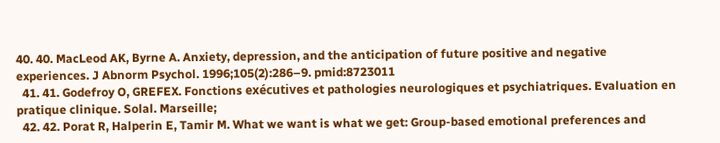40. 40. MacLeod AK, Byrne A. Anxiety, depression, and the anticipation of future positive and negative experiences. J Abnorm Psychol. 1996;105(2):286–9. pmid:8723011
  41. 41. Godefroy O, GREFEX. Fonctions exécutives et pathologies neurologiques et psychiatriques. Evaluation en pratique clinique. Solal. Marseille;
  42. 42. Porat R, Halperin E, Tamir M. What we want is what we get: Group-based emotional preferences and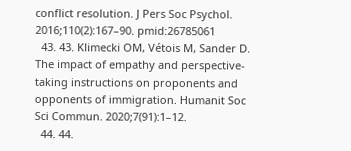conflict resolution. J Pers Soc Psychol. 2016;110(2):167–90. pmid:26785061
  43. 43. Klimecki OM, Vétois M, Sander D. The impact of empathy and perspective-taking instructions on proponents and opponents of immigration. Humanit Soc Sci Commun. 2020;7(91):1–12.
  44. 44.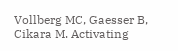Vollberg MC, Gaesser B, Cikara M. Activating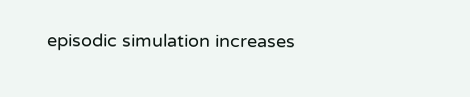episodic simulation increases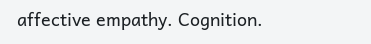affective empathy. Cognition.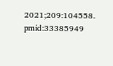2021;209:104558. pmid:33385949